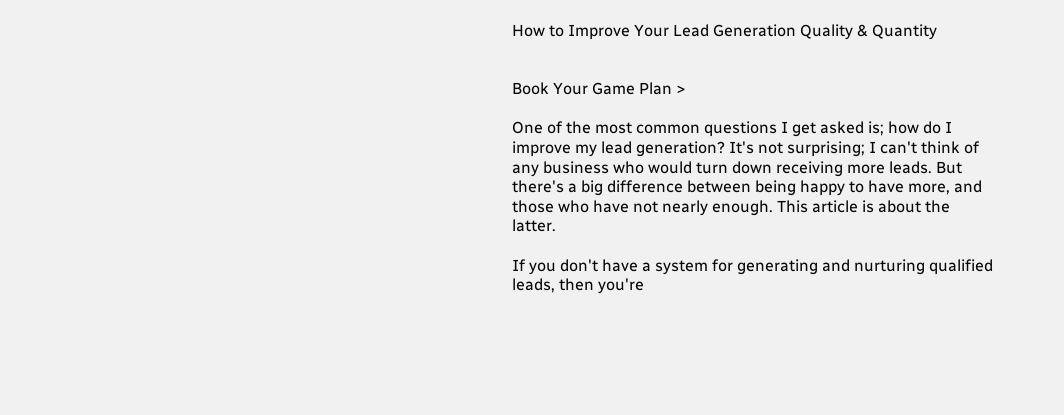How to Improve Your Lead Generation Quality & Quantity


Book Your Game Plan >

One of the most common questions I get asked is; how do I improve my lead generation? It's not surprising; I can't think of any business who would turn down receiving more leads. But there's a big difference between being happy to have more, and those who have not nearly enough. This article is about the latter.

If you don't have a system for generating and nurturing qualified leads, then you're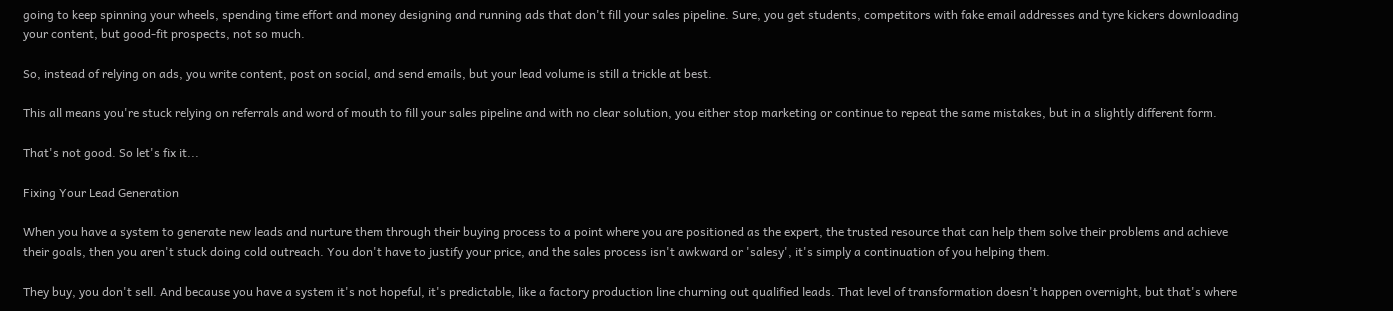going to keep spinning your wheels, spending time effort and money designing and running ads that don't fill your sales pipeline. Sure, you get students, competitors with fake email addresses and tyre kickers downloading your content, but good-fit prospects, not so much.

So, instead of relying on ads, you write content, post on social, and send emails, but your lead volume is still a trickle at best.

This all means you're stuck relying on referrals and word of mouth to fill your sales pipeline and with no clear solution, you either stop marketing or continue to repeat the same mistakes, but in a slightly different form.

That's not good. So let's fix it...

Fixing Your Lead Generation

When you have a system to generate new leads and nurture them through their buying process to a point where you are positioned as the expert, the trusted resource that can help them solve their problems and achieve their goals, then you aren't stuck doing cold outreach. You don't have to justify your price, and the sales process isn't awkward or 'salesy', it's simply a continuation of you helping them.

They buy, you don't sell. And because you have a system it's not hopeful, it's predictable, like a factory production line churning out qualified leads. That level of transformation doesn't happen overnight, but that's where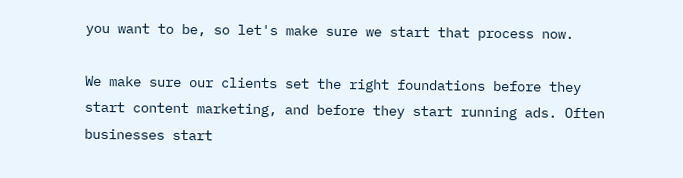you want to be, so let's make sure we start that process now.

We make sure our clients set the right foundations before they start content marketing, and before they start running ads. Often businesses start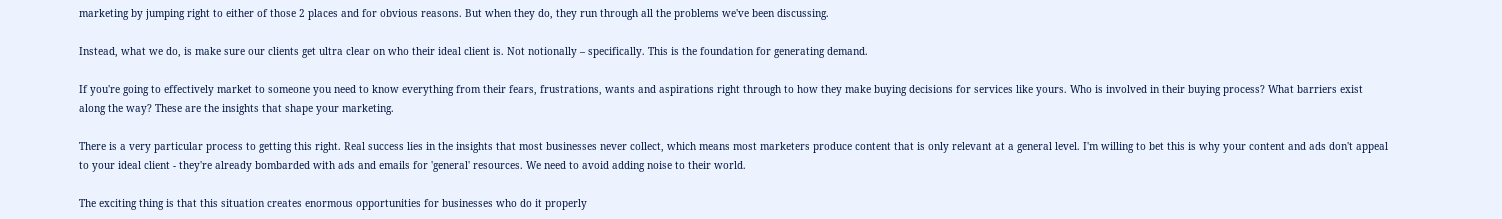marketing by jumping right to either of those 2 places and for obvious reasons. But when they do, they run through all the problems we've been discussing.

Instead, what we do, is make sure our clients get ultra clear on who their ideal client is. Not notionally – specifically. This is the foundation for generating demand.

If you're going to effectively market to someone you need to know everything from their fears, frustrations, wants and aspirations right through to how they make buying decisions for services like yours. Who is involved in their buying process? What barriers exist along the way? These are the insights that shape your marketing.

There is a very particular process to getting this right. Real success lies in the insights that most businesses never collect, which means most marketers produce content that is only relevant at a general level. I'm willing to bet this is why your content and ads don't appeal to your ideal client - they're already bombarded with ads and emails for 'general' resources. We need to avoid adding noise to their world.

The exciting thing is that this situation creates enormous opportunities for businesses who do it properly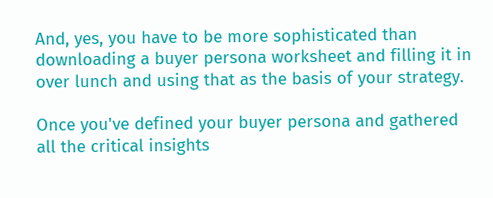And, yes, you have to be more sophisticated than downloading a buyer persona worksheet and filling it in over lunch and using that as the basis of your strategy.

Once you've defined your buyer persona and gathered all the critical insights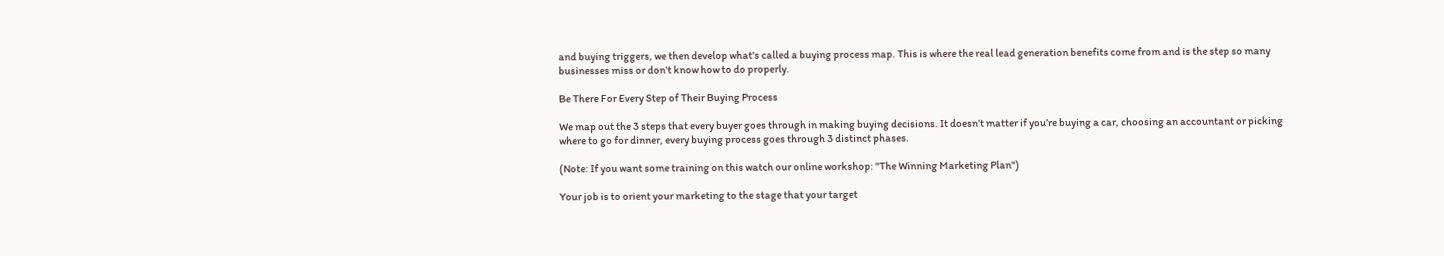and buying triggers, we then develop what's called a buying process map. This is where the real lead generation benefits come from and is the step so many businesses miss or don't know how to do properly.

Be There For Every Step of Their Buying Process

We map out the 3 steps that every buyer goes through in making buying decisions. It doesn’t matter if you’re buying a car, choosing an accountant or picking where to go for dinner, every buying process goes through 3 distinct phases.

(Note: If you want some training on this watch our online workshop: "The Winning Marketing Plan")

Your job is to orient your marketing to the stage that your target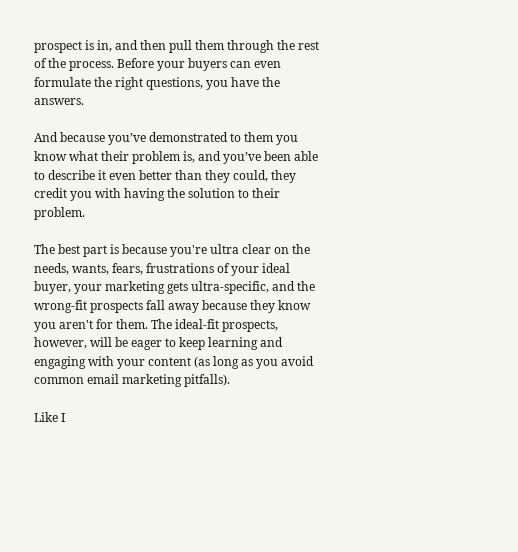prospect is in, and then pull them through the rest of the process. Before your buyers can even formulate the right questions, you have the answers.

And because you’ve demonstrated to them you know what their problem is, and you’ve been able to describe it even better than they could, they credit you with having the solution to their problem.

The best part is because you're ultra clear on the needs, wants, fears, frustrations of your ideal buyer, your marketing gets ultra-specific, and the wrong-fit prospects fall away because they know you aren't for them. The ideal-fit prospects, however, will be eager to keep learning and engaging with your content (as long as you avoid common email marketing pitfalls).

Like I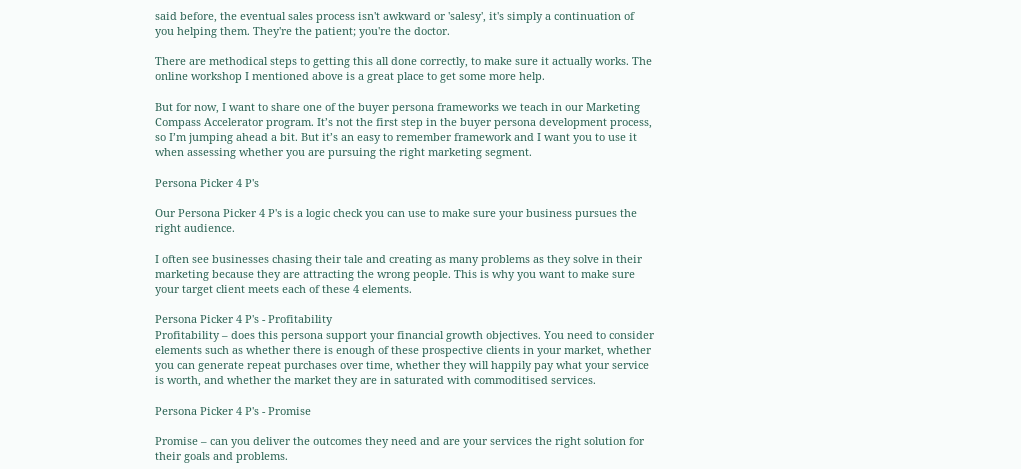said before, the eventual sales process isn't awkward or 'salesy', it's simply a continuation of you helping them. They're the patient; you're the doctor.

There are methodical steps to getting this all done correctly, to make sure it actually works. The online workshop I mentioned above is a great place to get some more help.

But for now, I want to share one of the buyer persona frameworks we teach in our Marketing Compass Accelerator program. It’s not the first step in the buyer persona development process, so I’m jumping ahead a bit. But it’s an easy to remember framework and I want you to use it when assessing whether you are pursuing the right marketing segment.

Persona Picker 4 P's

Our Persona Picker 4 P's is a logic check you can use to make sure your business pursues the right audience.

I often see businesses chasing their tale and creating as many problems as they solve in their marketing because they are attracting the wrong people. This is why you want to make sure your target client meets each of these 4 elements.

Persona Picker 4 P's - Profitability
Profitability – does this persona support your financial growth objectives. You need to consider elements such as whether there is enough of these prospective clients in your market, whether you can generate repeat purchases over time, whether they will happily pay what your service is worth, and whether the market they are in saturated with commoditised services.

Persona Picker 4 P's - Promise

Promise – can you deliver the outcomes they need and are your services the right solution for their goals and problems.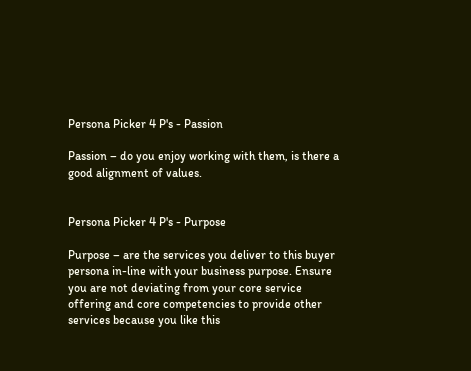Persona Picker 4 P's - Passion

Passion – do you enjoy working with them, is there a good alignment of values.


Persona Picker 4 P's - Purpose

Purpose – are the services you deliver to this buyer persona in-line with your business purpose. Ensure you are not deviating from your core service offering and core competencies to provide other services because you like this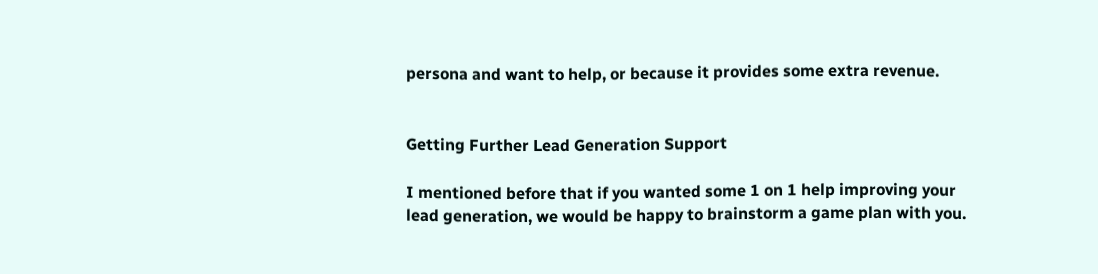persona and want to help, or because it provides some extra revenue.


Getting Further Lead Generation Support

I mentioned before that if you wanted some 1 on 1 help improving your lead generation, we would be happy to brainstorm a game plan with you.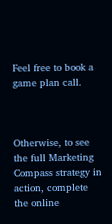Feel free to book a game plan call.



Otherwise, to see the full Marketing Compass strategy in action, complete the online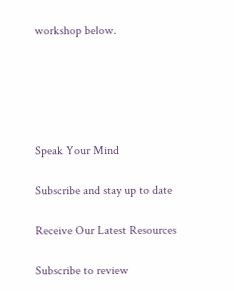workshop below.





Speak Your Mind

Subscribe and stay up to date

Receive Our Latest Resources

Subscribe to review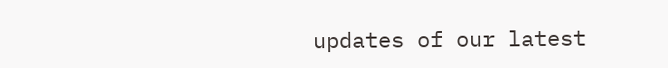updates of our latest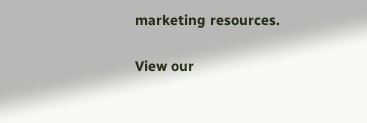marketing resources.

View our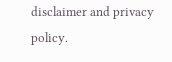disclaimer and privacy policy.